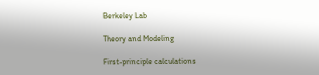Berkeley Lab

Theory and Modeling

First-principle calculations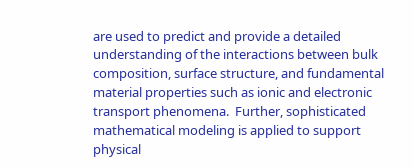are used to predict and provide a detailed understanding of the interactions between bulk composition, surface structure, and fundamental material properties such as ionic and electronic transport phenomena.  Further, sophisticated mathematical modeling is applied to support physical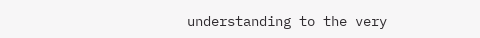understanding to the very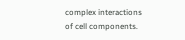complex interactions of cell components.